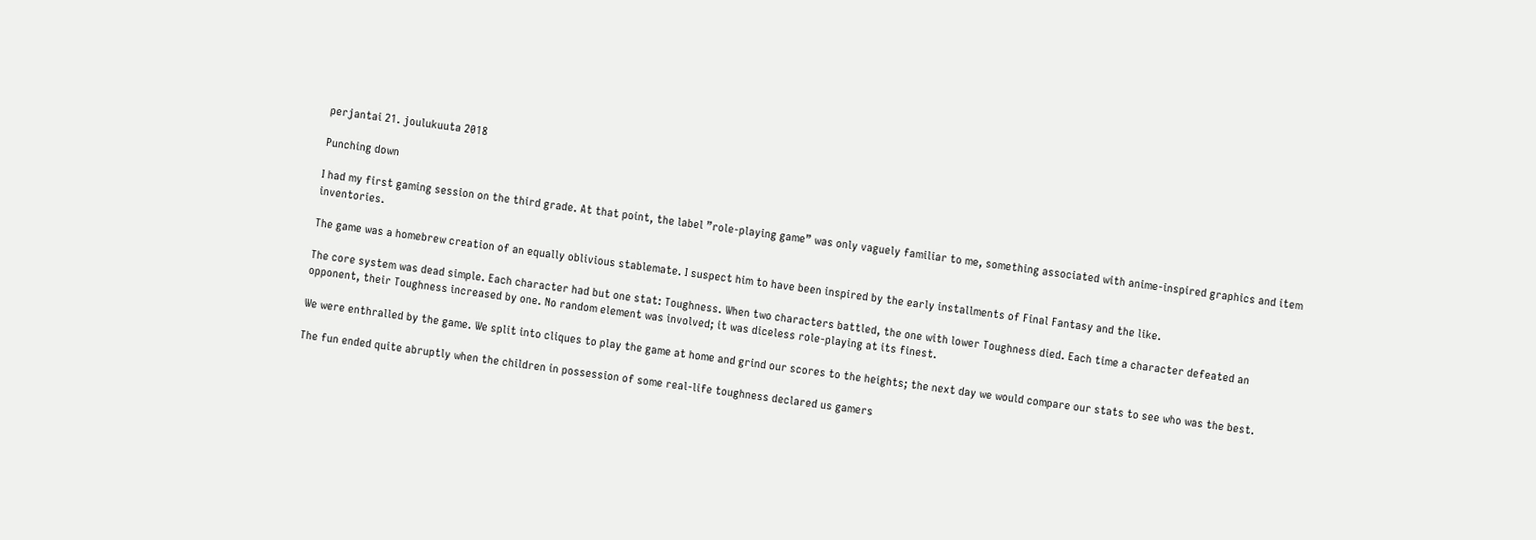perjantai 21. joulukuuta 2018

Punching down

I had my first gaming session on the third grade. At that point, the label ”role-playing game” was only vaguely familiar to me, something associated with anime-inspired graphics and item inventories.

The game was a homebrew creation of an equally oblivious stablemate. I suspect him to have been inspired by the early installments of Final Fantasy and the like.

The core system was dead simple. Each character had but one stat: Toughness. When two characters battled, the one with lower Toughness died. Each time a character defeated an opponent, their Toughness increased by one. No random element was involved; it was diceless role-playing at its finest.

We were enthralled by the game. We split into cliques to play the game at home and grind our scores to the heights; the next day we would compare our stats to see who was the best.

The fun ended quite abruptly when the children in possession of some real-life toughness declared us gamers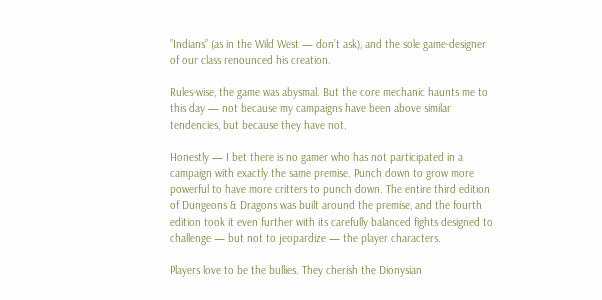”Indians” (as in the Wild West — don’t ask), and the sole game-designer of our class renounced his creation.

Rules-wise, the game was abysmal. But the core mechanic haunts me to this day — not because my campaigns have been above similar tendencies, but because they have not.

Honestly — I bet there is no gamer who has not participated in a campaign with exactly the same premise. Punch down to grow more powerful to have more critters to punch down. The entire third edition of Dungeons & Dragons was built around the premise, and the fourth edition took it even further with its carefully balanced fights designed to challenge — but not to jeopardize — the player characters.

Players love to be the bullies. They cherish the Dionysian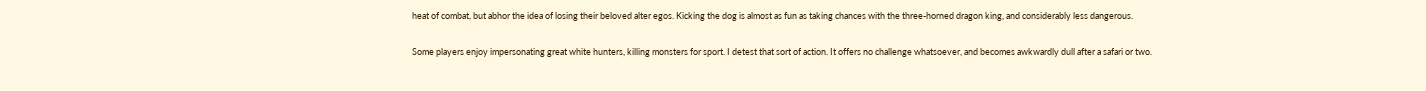heat of combat, but abhor the idea of losing their beloved alter egos. Kicking the dog is almost as fun as taking chances with the three-horned dragon king, and considerably less dangerous.

Some players enjoy impersonating great white hunters, killing monsters for sport. I detest that sort of action. It offers no challenge whatsoever, and becomes awkwardly dull after a safari or two.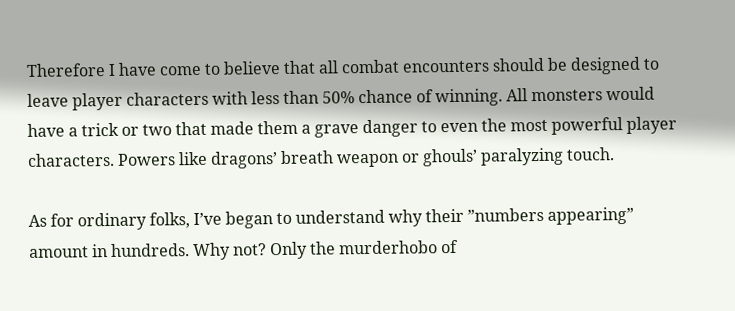Therefore I have come to believe that all combat encounters should be designed to leave player characters with less than 50% chance of winning. All monsters would have a trick or two that made them a grave danger to even the most powerful player characters. Powers like dragons’ breath weapon or ghouls’ paralyzing touch.

As for ordinary folks, I’ve began to understand why their ”numbers appearing” amount in hundreds. Why not? Only the murderhobo of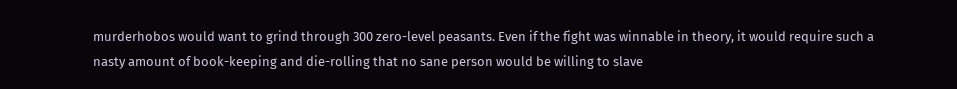murderhobos would want to grind through 300 zero-level peasants. Even if the fight was winnable in theory, it would require such a nasty amount of book-keeping and die-rolling that no sane person would be willing to slave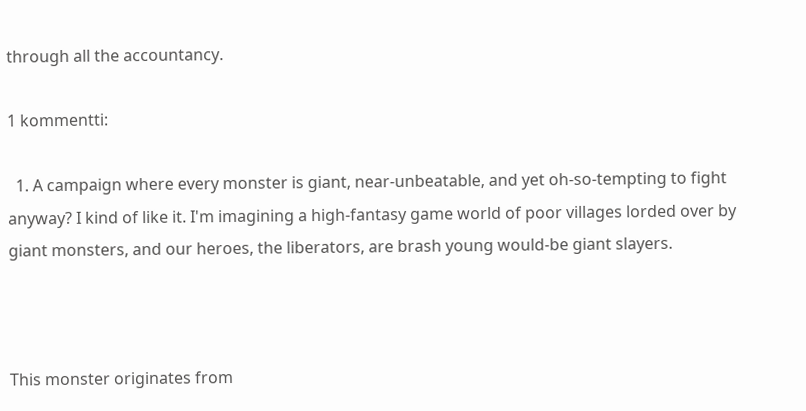through all the accountancy.

1 kommentti:

  1. A campaign where every monster is giant, near-unbeatable, and yet oh-so-tempting to fight anyway? I kind of like it. I'm imagining a high-fantasy game world of poor villages lorded over by giant monsters, and our heroes, the liberators, are brash young would-be giant slayers.



This monster originates from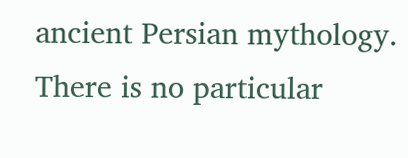ancient Persian mythology. There is no particular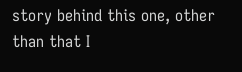story behind this one, other than that I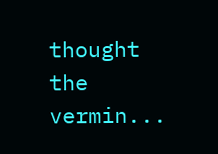thought the vermin...